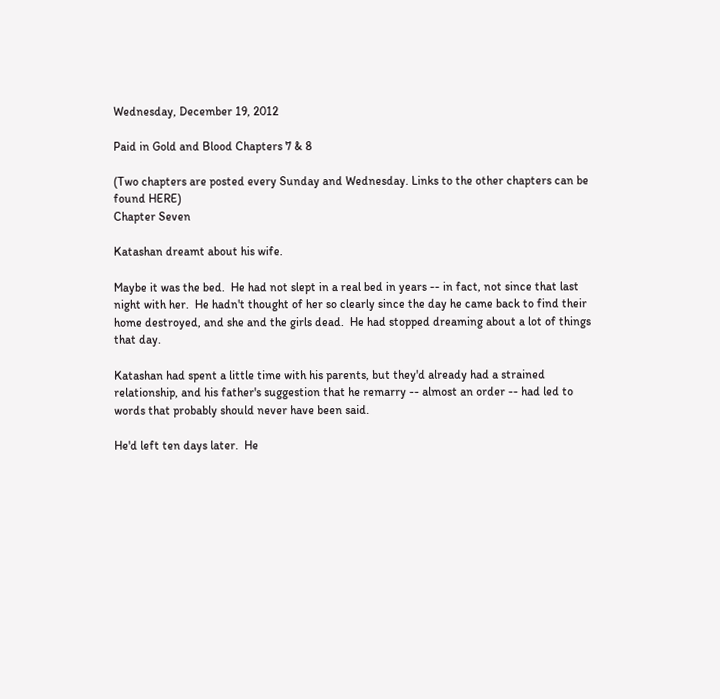Wednesday, December 19, 2012

Paid in Gold and Blood Chapters 7 & 8

(Two chapters are posted every Sunday and Wednesday. Links to the other chapters can be found HERE)
Chapter Seven

Katashan dreamt about his wife.

Maybe it was the bed.  He had not slept in a real bed in years -- in fact, not since that last night with her.  He hadn't thought of her so clearly since the day he came back to find their home destroyed, and she and the girls dead.  He had stopped dreaming about a lot of things that day.

Katashan had spent a little time with his parents, but they'd already had a strained relationship, and his father's suggestion that he remarry -- almost an order -- had led to words that probably should never have been said.

He'd left ten days later.  He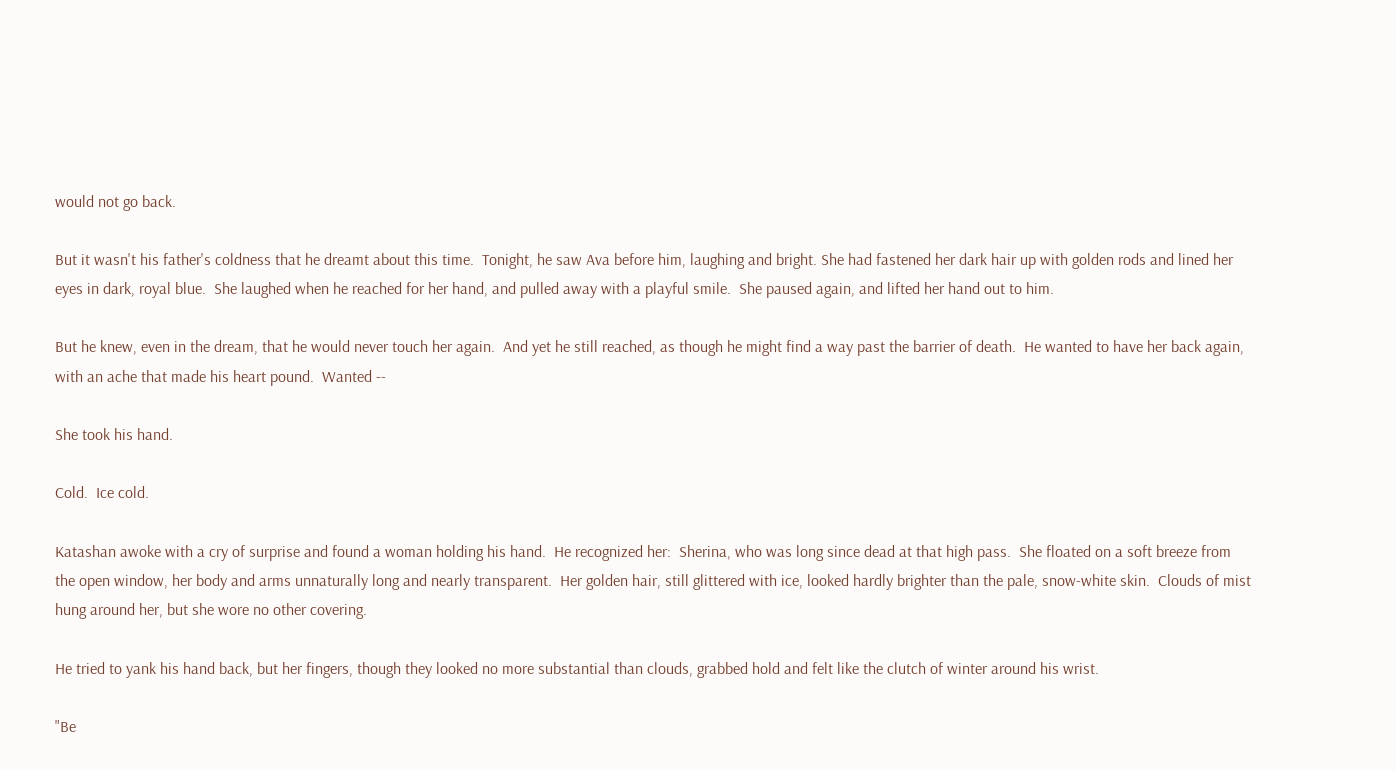would not go back.

But it wasn't his father's coldness that he dreamt about this time.  Tonight, he saw Ava before him, laughing and bright. She had fastened her dark hair up with golden rods and lined her eyes in dark, royal blue.  She laughed when he reached for her hand, and pulled away with a playful smile.  She paused again, and lifted her hand out to him.

But he knew, even in the dream, that he would never touch her again.  And yet he still reached, as though he might find a way past the barrier of death.  He wanted to have her back again, with an ache that made his heart pound.  Wanted --

She took his hand.

Cold.  Ice cold.

Katashan awoke with a cry of surprise and found a woman holding his hand.  He recognized her:  Sherina, who was long since dead at that high pass.  She floated on a soft breeze from the open window, her body and arms unnaturally long and nearly transparent.  Her golden hair, still glittered with ice, looked hardly brighter than the pale, snow-white skin.  Clouds of mist hung around her, but she wore no other covering.

He tried to yank his hand back, but her fingers, though they looked no more substantial than clouds, grabbed hold and felt like the clutch of winter around his wrist.

"Be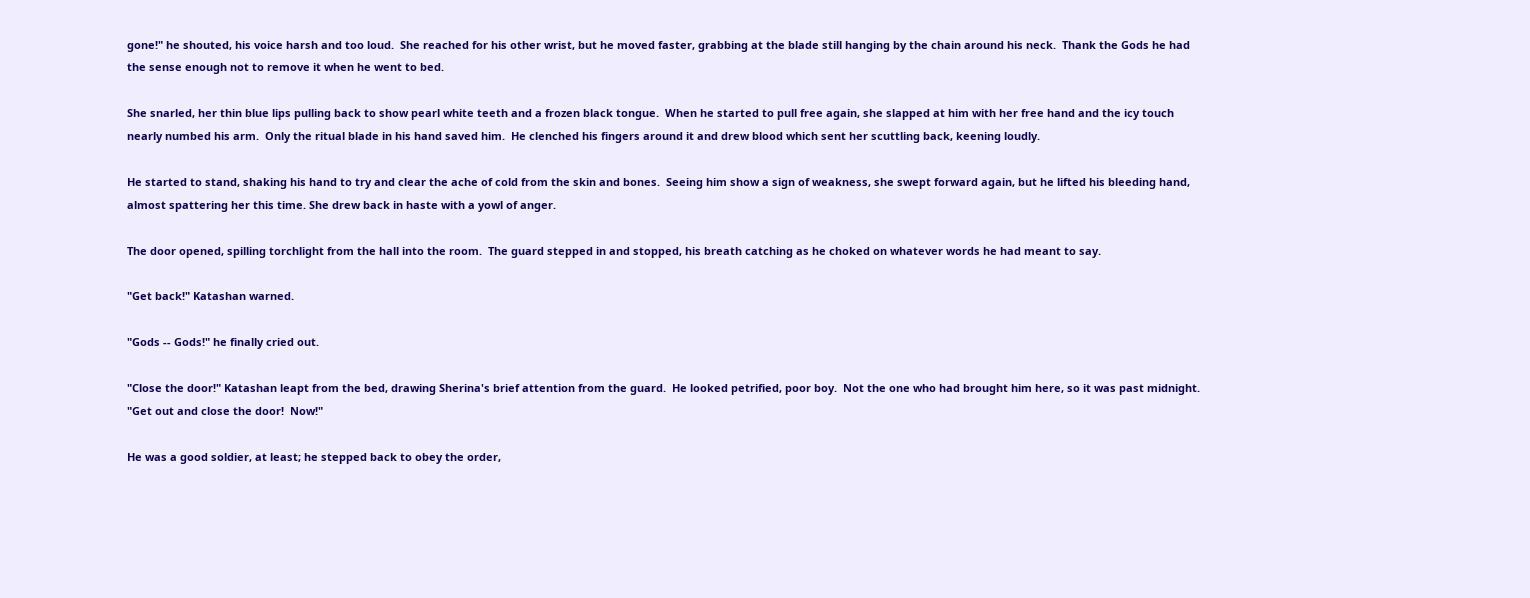gone!" he shouted, his voice harsh and too loud.  She reached for his other wrist, but he moved faster, grabbing at the blade still hanging by the chain around his neck.  Thank the Gods he had the sense enough not to remove it when he went to bed.

She snarled, her thin blue lips pulling back to show pearl white teeth and a frozen black tongue.  When he started to pull free again, she slapped at him with her free hand and the icy touch nearly numbed his arm.  Only the ritual blade in his hand saved him.  He clenched his fingers around it and drew blood which sent her scuttling back, keening loudly.

He started to stand, shaking his hand to try and clear the ache of cold from the skin and bones.  Seeing him show a sign of weakness, she swept forward again, but he lifted his bleeding hand, almost spattering her this time. She drew back in haste with a yowl of anger.

The door opened, spilling torchlight from the hall into the room.  The guard stepped in and stopped, his breath catching as he choked on whatever words he had meant to say.

"Get back!" Katashan warned.

"Gods -- Gods!" he finally cried out.

"Close the door!" Katashan leapt from the bed, drawing Sherina's brief attention from the guard.  He looked petrified, poor boy.  Not the one who had brought him here, so it was past midnight.  "Get out and close the door!  Now!"

He was a good soldier, at least; he stepped back to obey the order,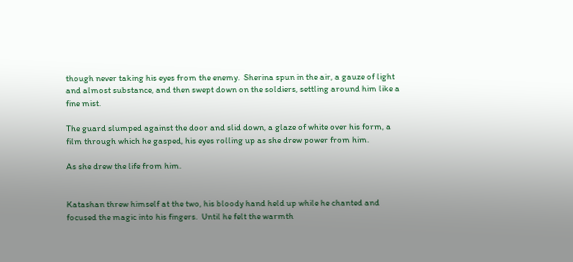though never taking his eyes from the enemy.  Sherina spun in the air, a gauze of light and almost substance, and then swept down on the soldiers, settling around him like a fine mist.

The guard slumped against the door and slid down, a glaze of white over his form, a film through which he gasped, his eyes rolling up as she drew power from him.

As she drew the life from him.


Katashan threw himself at the two, his bloody hand held up while he chanted and focused the magic into his fingers.  Until he felt the warmth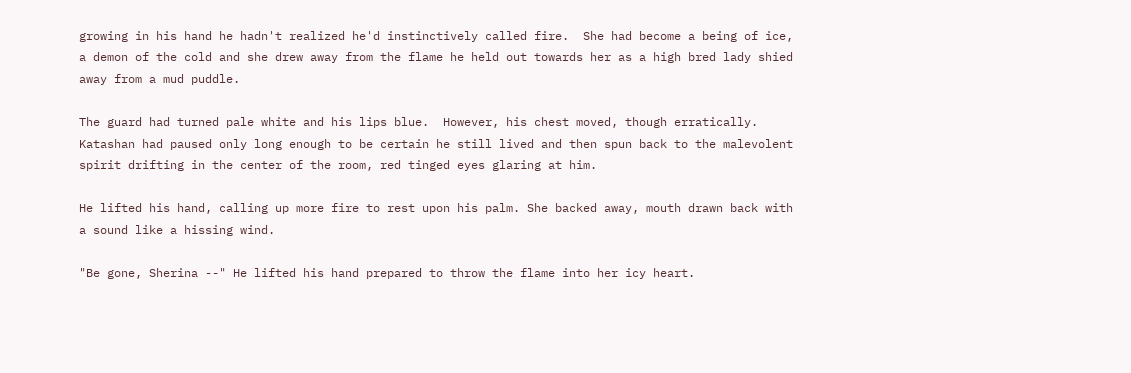growing in his hand he hadn't realized he'd instinctively called fire.  She had become a being of ice, a demon of the cold and she drew away from the flame he held out towards her as a high bred lady shied away from a mud puddle.

The guard had turned pale white and his lips blue.  However, his chest moved, though erratically.  Katashan had paused only long enough to be certain he still lived and then spun back to the malevolent spirit drifting in the center of the room, red tinged eyes glaring at him.

He lifted his hand, calling up more fire to rest upon his palm. She backed away, mouth drawn back with a sound like a hissing wind.

"Be gone, Sherina --" He lifted his hand prepared to throw the flame into her icy heart.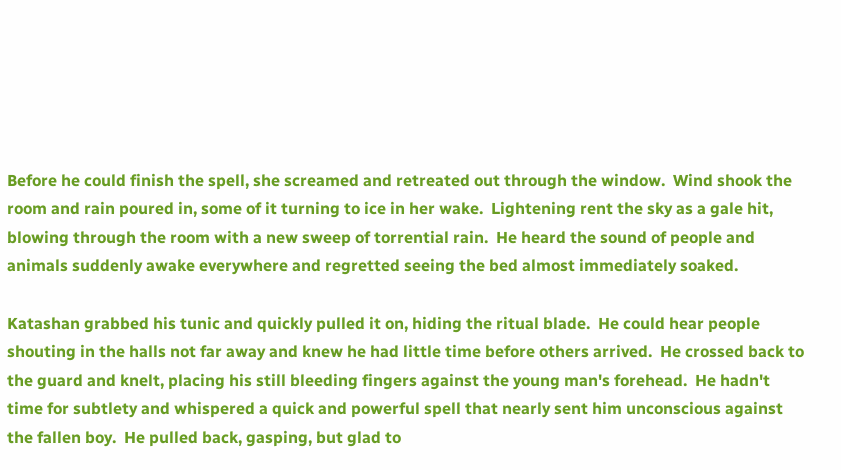Before he could finish the spell, she screamed and retreated out through the window.  Wind shook the room and rain poured in, some of it turning to ice in her wake.  Lightening rent the sky as a gale hit, blowing through the room with a new sweep of torrential rain.  He heard the sound of people and animals suddenly awake everywhere and regretted seeing the bed almost immediately soaked.

Katashan grabbed his tunic and quickly pulled it on, hiding the ritual blade.  He could hear people shouting in the halls not far away and knew he had little time before others arrived.  He crossed back to the guard and knelt, placing his still bleeding fingers against the young man's forehead.  He hadn't time for subtlety and whispered a quick and powerful spell that nearly sent him unconscious against the fallen boy.  He pulled back, gasping, but glad to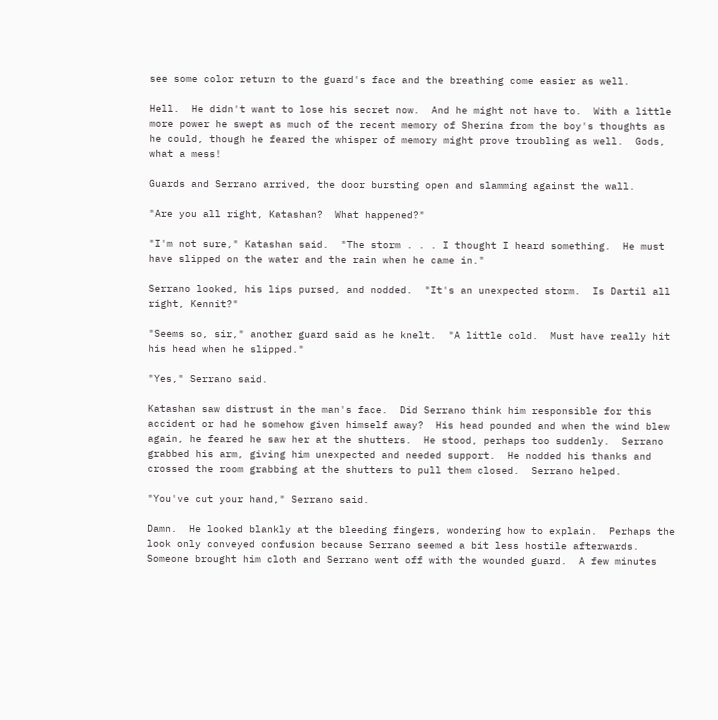see some color return to the guard's face and the breathing come easier as well.

Hell.  He didn't want to lose his secret now.  And he might not have to.  With a little more power he swept as much of the recent memory of Sherina from the boy's thoughts as he could, though he feared the whisper of memory might prove troubling as well.  Gods, what a mess!

Guards and Serrano arrived, the door bursting open and slamming against the wall.

"Are you all right, Katashan?  What happened?"

"I'm not sure," Katashan said.  "The storm . . . I thought I heard something.  He must have slipped on the water and the rain when he came in."

Serrano looked, his lips pursed, and nodded.  "It's an unexpected storm.  Is Dartil all right, Kennit?"

"Seems so, sir," another guard said as he knelt.  "A little cold.  Must have really hit his head when he slipped."

"Yes," Serrano said.

Katashan saw distrust in the man's face.  Did Serrano think him responsible for this accident or had he somehow given himself away?  His head pounded and when the wind blew again, he feared he saw her at the shutters.  He stood, perhaps too suddenly.  Serrano grabbed his arm, giving him unexpected and needed support.  He nodded his thanks and crossed the room grabbing at the shutters to pull them closed.  Serrano helped.

"You've cut your hand," Serrano said.

Damn.  He looked blankly at the bleeding fingers, wondering how to explain.  Perhaps the look only conveyed confusion because Serrano seemed a bit less hostile afterwards.  Someone brought him cloth and Serrano went off with the wounded guard.  A few minutes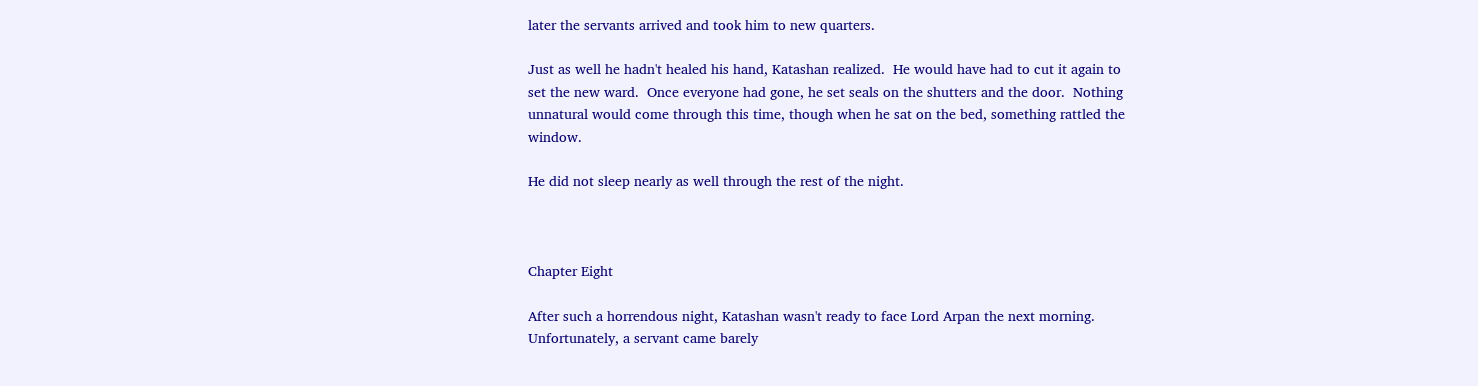later the servants arrived and took him to new quarters.

Just as well he hadn't healed his hand, Katashan realized.  He would have had to cut it again to set the new ward.  Once everyone had gone, he set seals on the shutters and the door.  Nothing unnatural would come through this time, though when he sat on the bed, something rattled the window.

He did not sleep nearly as well through the rest of the night.



Chapter Eight

After such a horrendous night, Katashan wasn't ready to face Lord Arpan the next morning.  Unfortunately, a servant came barely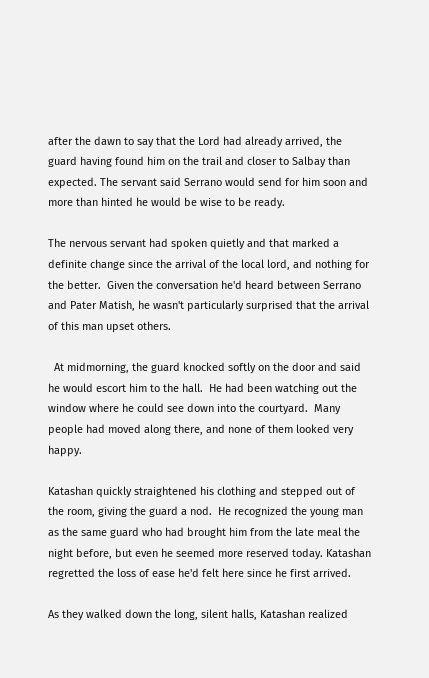after the dawn to say that the Lord had already arrived, the guard having found him on the trail and closer to Salbay than expected. The servant said Serrano would send for him soon and more than hinted he would be wise to be ready.

The nervous servant had spoken quietly and that marked a definite change since the arrival of the local lord, and nothing for the better.  Given the conversation he'd heard between Serrano and Pater Matish, he wasn't particularly surprised that the arrival of this man upset others.

  At midmorning, the guard knocked softly on the door and said he would escort him to the hall.  He had been watching out the window where he could see down into the courtyard.  Many people had moved along there, and none of them looked very happy.

Katashan quickly straightened his clothing and stepped out of the room, giving the guard a nod.  He recognized the young man as the same guard who had brought him from the late meal the night before, but even he seemed more reserved today. Katashan regretted the loss of ease he'd felt here since he first arrived.

As they walked down the long, silent halls, Katashan realized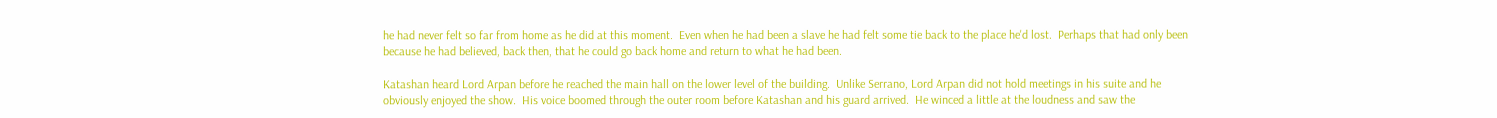he had never felt so far from home as he did at this moment.  Even when he had been a slave he had felt some tie back to the place he'd lost.  Perhaps that had only been because he had believed, back then, that he could go back home and return to what he had been.

Katashan heard Lord Arpan before he reached the main hall on the lower level of the building.  Unlike Serrano, Lord Arpan did not hold meetings in his suite and he obviously enjoyed the show.  His voice boomed through the outer room before Katashan and his guard arrived.  He winced a little at the loudness and saw the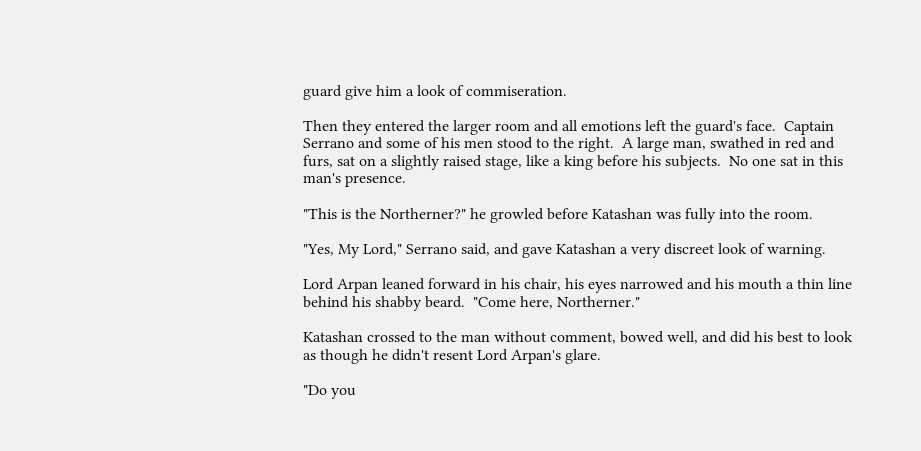guard give him a look of commiseration.

Then they entered the larger room and all emotions left the guard's face.  Captain Serrano and some of his men stood to the right.  A large man, swathed in red and furs, sat on a slightly raised stage, like a king before his subjects.  No one sat in this man's presence.

"This is the Northerner?" he growled before Katashan was fully into the room.

"Yes, My Lord," Serrano said, and gave Katashan a very discreet look of warning.

Lord Arpan leaned forward in his chair, his eyes narrowed and his mouth a thin line behind his shabby beard.  "Come here, Northerner."

Katashan crossed to the man without comment, bowed well, and did his best to look as though he didn't resent Lord Arpan's glare.

"Do you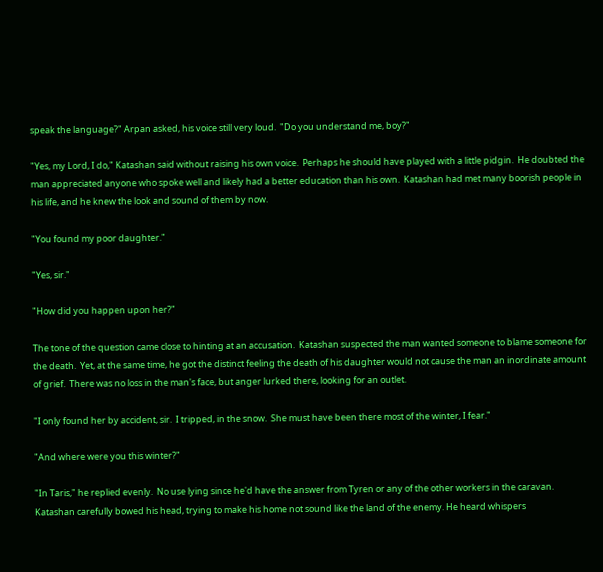speak the language?" Arpan asked, his voice still very loud.  "Do you understand me, boy?"

"Yes, my Lord, I do," Katashan said without raising his own voice.  Perhaps he should have played with a little pidgin.  He doubted the man appreciated anyone who spoke well and likely had a better education than his own.  Katashan had met many boorish people in his life, and he knew the look and sound of them by now.

"You found my poor daughter."

"Yes, sir."

"How did you happen upon her?"

The tone of the question came close to hinting at an accusation.  Katashan suspected the man wanted someone to blame someone for the death.  Yet, at the same time, he got the distinct feeling the death of his daughter would not cause the man an inordinate amount of grief.  There was no loss in the man's face, but anger lurked there, looking for an outlet.

"I only found her by accident, sir.  I tripped, in the snow.  She must have been there most of the winter, I fear."

"And where were you this winter?"

"In Taris," he replied evenly.  No use lying since he'd have the answer from Tyren or any of the other workers in the caravan.  Katashan carefully bowed his head, trying to make his home not sound like the land of the enemy. He heard whispers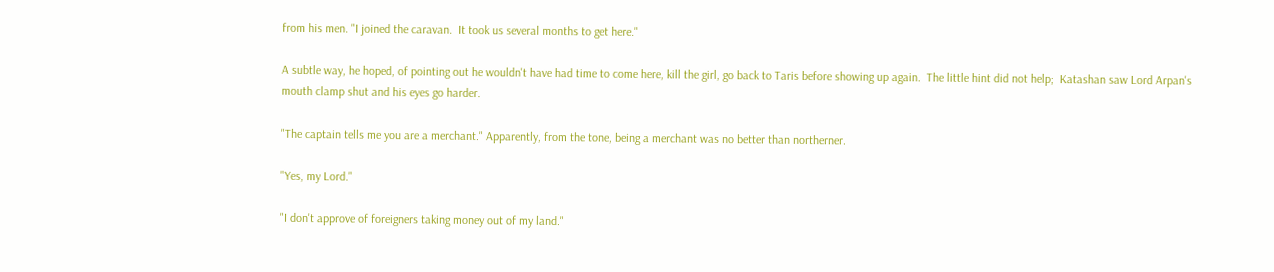from his men. "I joined the caravan.  It took us several months to get here."

A subtle way, he hoped, of pointing out he wouldn't have had time to come here, kill the girl, go back to Taris before showing up again.  The little hint did not help;  Katashan saw Lord Arpan's mouth clamp shut and his eyes go harder.

"The captain tells me you are a merchant." Apparently, from the tone, being a merchant was no better than northerner.

"Yes, my Lord."

"I don't approve of foreigners taking money out of my land."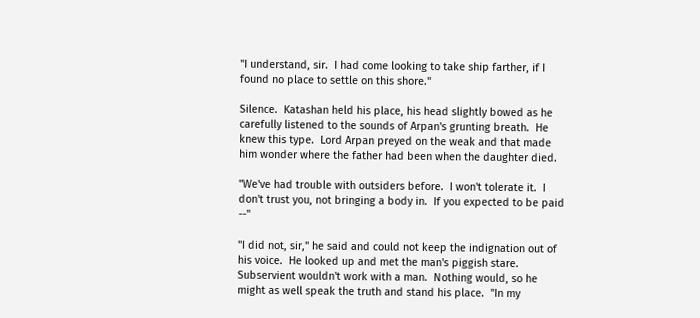"I understand, sir.  I had come looking to take ship farther, if I found no place to settle on this shore."

Silence.  Katashan held his place, his head slightly bowed as he carefully listened to the sounds of Arpan's grunting breath.  He knew this type.  Lord Arpan preyed on the weak and that made him wonder where the father had been when the daughter died.

"We've had trouble with outsiders before.  I won't tolerate it.  I don't trust you, not bringing a body in.  If you expected to be paid --"

"I did not, sir," he said and could not keep the indignation out of his voice.  He looked up and met the man's piggish stare. Subservient wouldn't work with a man.  Nothing would, so he might as well speak the truth and stand his place.  "In my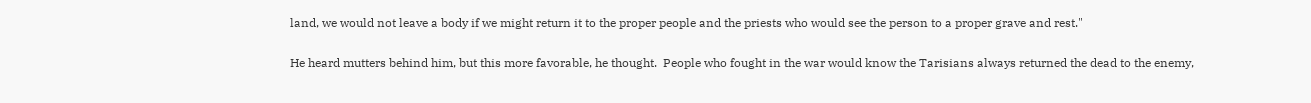land, we would not leave a body if we might return it to the proper people and the priests who would see the person to a proper grave and rest."

He heard mutters behind him, but this more favorable, he thought.  People who fought in the war would know the Tarisians always returned the dead to the enemy,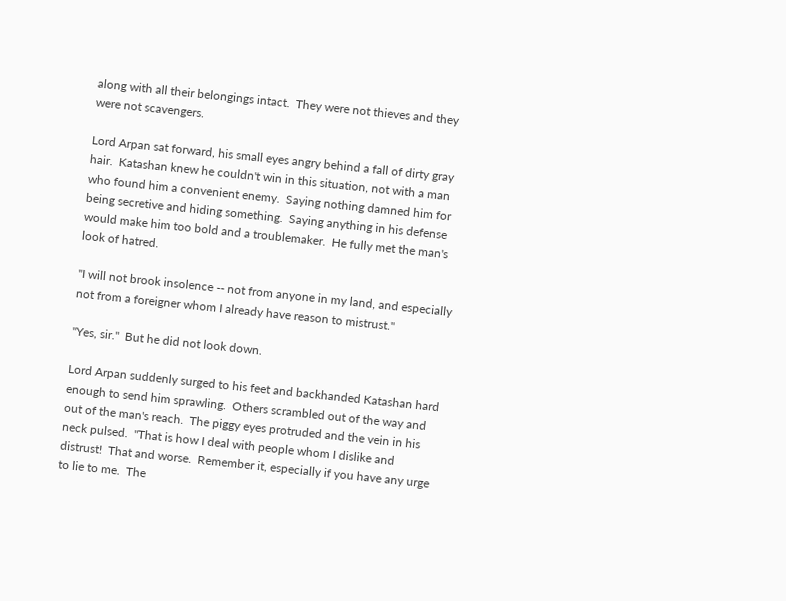along with all their belongings intact.  They were not thieves and they were not scavengers.

Lord Arpan sat forward, his small eyes angry behind a fall of dirty gray hair.  Katashan knew he couldn't win in this situation, not with a man who found him a convenient enemy.  Saying nothing damned him for being secretive and hiding something.  Saying anything in his defense would make him too bold and a troublemaker.  He fully met the man's look of hatred.

"I will not brook insolence -- not from anyone in my land, and especially not from a foreigner whom I already have reason to mistrust."

"Yes, sir."  But he did not look down.

Lord Arpan suddenly surged to his feet and backhanded Katashan hard enough to send him sprawling.  Others scrambled out of the way and out of the man's reach.  The piggy eyes protruded and the vein in his neck pulsed.  "That is how I deal with people whom I dislike and distrust!  That and worse.  Remember it, especially if you have any urge to lie to me.  The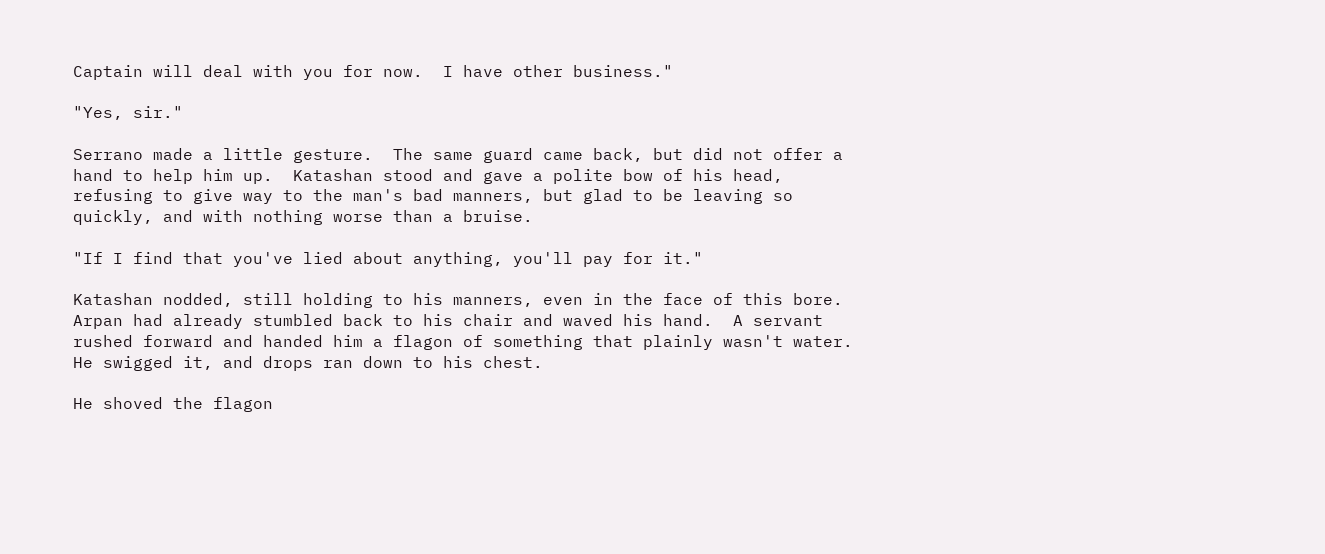Captain will deal with you for now.  I have other business."

"Yes, sir."

Serrano made a little gesture.  The same guard came back, but did not offer a hand to help him up.  Katashan stood and gave a polite bow of his head, refusing to give way to the man's bad manners, but glad to be leaving so quickly, and with nothing worse than a bruise.

"If I find that you've lied about anything, you'll pay for it."

Katashan nodded, still holding to his manners, even in the face of this bore.  Arpan had already stumbled back to his chair and waved his hand.  A servant rushed forward and handed him a flagon of something that plainly wasn't water.  He swigged it, and drops ran down to his chest.

He shoved the flagon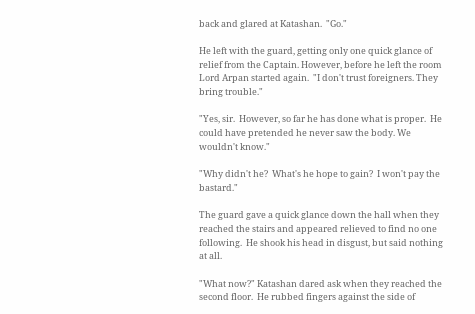back and glared at Katashan.  "Go."

He left with the guard, getting only one quick glance of relief from the Captain. However, before he left the room Lord Arpan started again.  "I don't trust foreigners. They bring trouble."

"Yes, sir.  However, so far he has done what is proper.  He could have pretended he never saw the body. We wouldn't know."

"Why didn't he?  What's he hope to gain?  I won't pay the bastard."

The guard gave a quick glance down the hall when they reached the stairs and appeared relieved to find no one following.  He shook his head in disgust, but said nothing at all.

"What now?" Katashan dared ask when they reached the second floor.  He rubbed fingers against the side of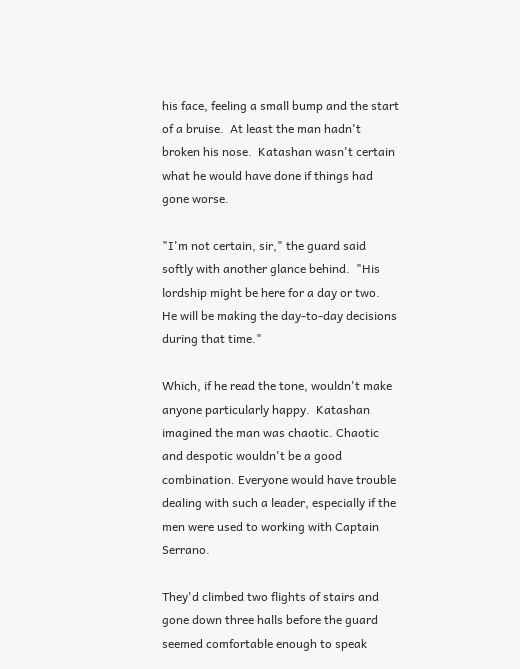his face, feeling a small bump and the start of a bruise.  At least the man hadn't broken his nose.  Katashan wasn't certain what he would have done if things had gone worse.

"I'm not certain, sir," the guard said softly with another glance behind.  "His lordship might be here for a day or two.  He will be making the day-to-day decisions during that time."

Which, if he read the tone, wouldn't make anyone particularly happy.  Katashan imagined the man was chaotic. Chaotic and despotic wouldn't be a good combination. Everyone would have trouble dealing with such a leader, especially if the men were used to working with Captain Serrano.

They'd climbed two flights of stairs and gone down three halls before the guard seemed comfortable enough to speak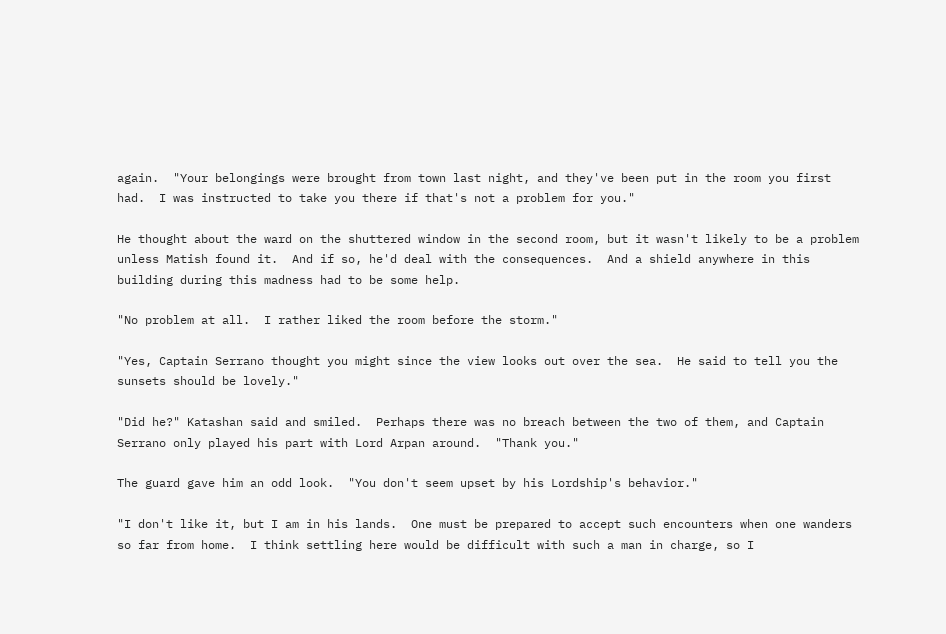again.  "Your belongings were brought from town last night, and they've been put in the room you first had.  I was instructed to take you there if that's not a problem for you."

He thought about the ward on the shuttered window in the second room, but it wasn't likely to be a problem unless Matish found it.  And if so, he'd deal with the consequences.  And a shield anywhere in this building during this madness had to be some help.

"No problem at all.  I rather liked the room before the storm."

"Yes, Captain Serrano thought you might since the view looks out over the sea.  He said to tell you the sunsets should be lovely."

"Did he?" Katashan said and smiled.  Perhaps there was no breach between the two of them, and Captain Serrano only played his part with Lord Arpan around.  "Thank you."

The guard gave him an odd look.  "You don't seem upset by his Lordship's behavior."

"I don't like it, but I am in his lands.  One must be prepared to accept such encounters when one wanders so far from home.  I think settling here would be difficult with such a man in charge, so I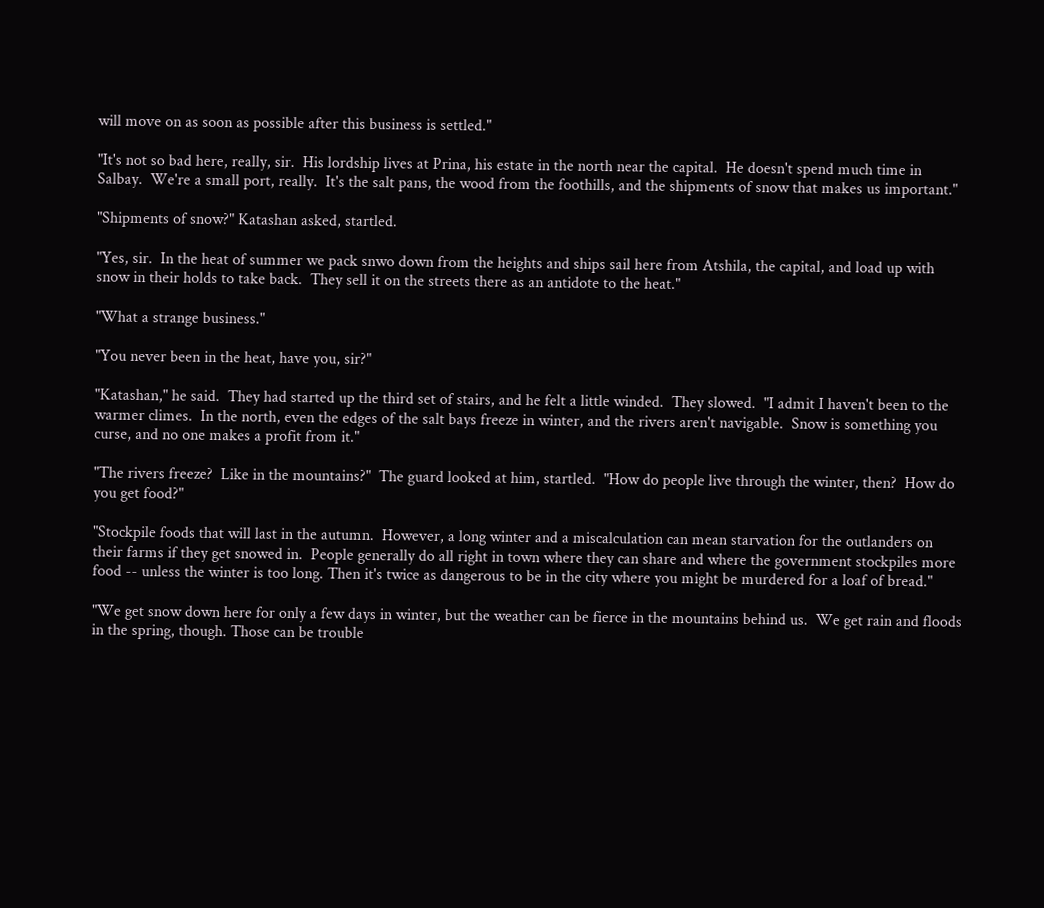will move on as soon as possible after this business is settled."

"It's not so bad here, really, sir.  His lordship lives at Prina, his estate in the north near the capital.  He doesn't spend much time in Salbay.  We're a small port, really.  It's the salt pans, the wood from the foothills, and the shipments of snow that makes us important."

"Shipments of snow?" Katashan asked, startled.

"Yes, sir.  In the heat of summer we pack snwo down from the heights and ships sail here from Atshila, the capital, and load up with snow in their holds to take back.  They sell it on the streets there as an antidote to the heat."

"What a strange business."

"You never been in the heat, have you, sir?"

"Katashan," he said.  They had started up the third set of stairs, and he felt a little winded.  They slowed.  "I admit I haven't been to the warmer climes.  In the north, even the edges of the salt bays freeze in winter, and the rivers aren't navigable.  Snow is something you curse, and no one makes a profit from it."

"The rivers freeze?  Like in the mountains?"  The guard looked at him, startled.  "How do people live through the winter, then?  How do you get food?"

"Stockpile foods that will last in the autumn.  However, a long winter and a miscalculation can mean starvation for the outlanders on their farms if they get snowed in.  People generally do all right in town where they can share and where the government stockpiles more food -- unless the winter is too long. Then it's twice as dangerous to be in the city where you might be murdered for a loaf of bread."

"We get snow down here for only a few days in winter, but the weather can be fierce in the mountains behind us.  We get rain and floods in the spring, though. Those can be trouble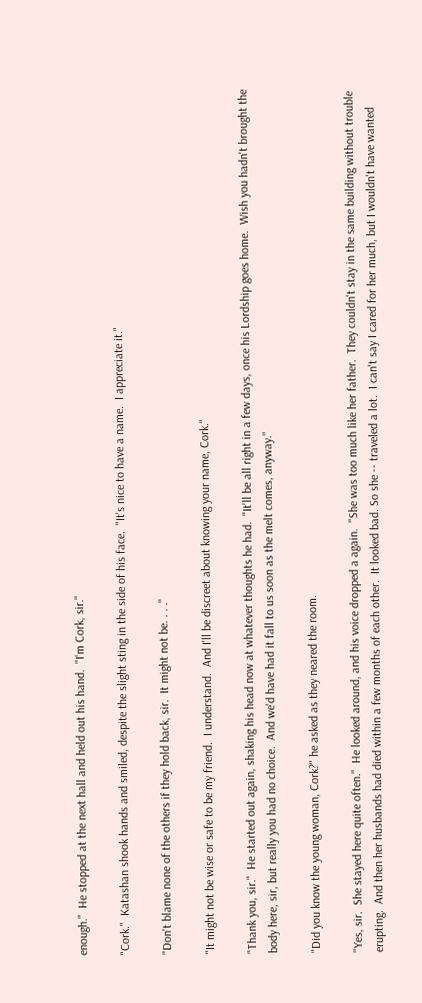enough."  He stopped at the next hall and held out his hand.  "I'm Cork, sir."

"Cork."  Katashan shook hands and smiled, despite the slight sting in the side of his face.  "It's nice to have a name.  I appreciate it."

"Don't blame none of the others if they hold back, sir.  It might not be. . . ."

"It might not be wise or safe to be my friend.  I understand.  And I'll be discreet about knowing your name, Cork."

"Thank you, sir."  He started out again, shaking his head now at whatever thoughts he had.  "It'll be all right in a few days, once his Lordship goes home.  Wish you hadn't brought the body here, sir, but really you had no choice.  And we'd have had it fall to us soon as the melt comes, anyway."

"Did you know the young woman, Cork?" he asked as they neared the room.

"Yes, sir.  She stayed here quite often."  He looked around, and his voice dropped a again.  "She was too much like her father.  They couldn't stay in the same building without trouble erupting.  And then her husbands had died within a few months of each other.  It looked bad. So she -- traveled a lot.  I can't say I cared for her much, but I wouldn't have wanted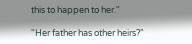this to happen to her."

"Her father has other heirs?"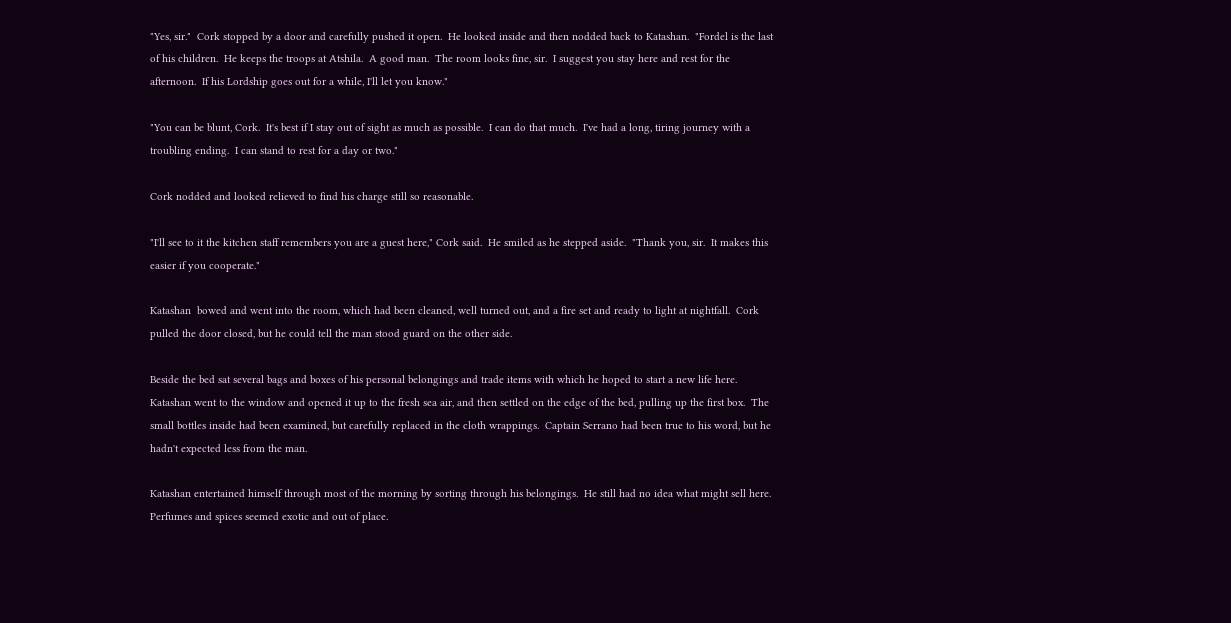"Yes, sir."  Cork stopped by a door and carefully pushed it open.  He looked inside and then nodded back to Katashan.  "Fordel is the last of his children.  He keeps the troops at Atshila.  A good man.  The room looks fine, sir.  I suggest you stay here and rest for the afternoon.  If his Lordship goes out for a while, I'll let you know."

"You can be blunt, Cork.  It's best if I stay out of sight as much as possible.  I can do that much.  I've had a long, tiring journey with a troubling ending.  I can stand to rest for a day or two."

Cork nodded and looked relieved to find his charge still so reasonable.

"I'll see to it the kitchen staff remembers you are a guest here," Cork said.  He smiled as he stepped aside.  "Thank you, sir.  It makes this easier if you cooperate."

Katashan  bowed and went into the room, which had been cleaned, well turned out, and a fire set and ready to light at nightfall.  Cork pulled the door closed, but he could tell the man stood guard on the other side.

Beside the bed sat several bags and boxes of his personal belongings and trade items with which he hoped to start a new life here.  Katashan went to the window and opened it up to the fresh sea air, and then settled on the edge of the bed, pulling up the first box.  The small bottles inside had been examined, but carefully replaced in the cloth wrappings.  Captain Serrano had been true to his word, but he hadn't expected less from the man.

Katashan entertained himself through most of the morning by sorting through his belongings.  He still had no idea what might sell here.  Perfumes and spices seemed exotic and out of place.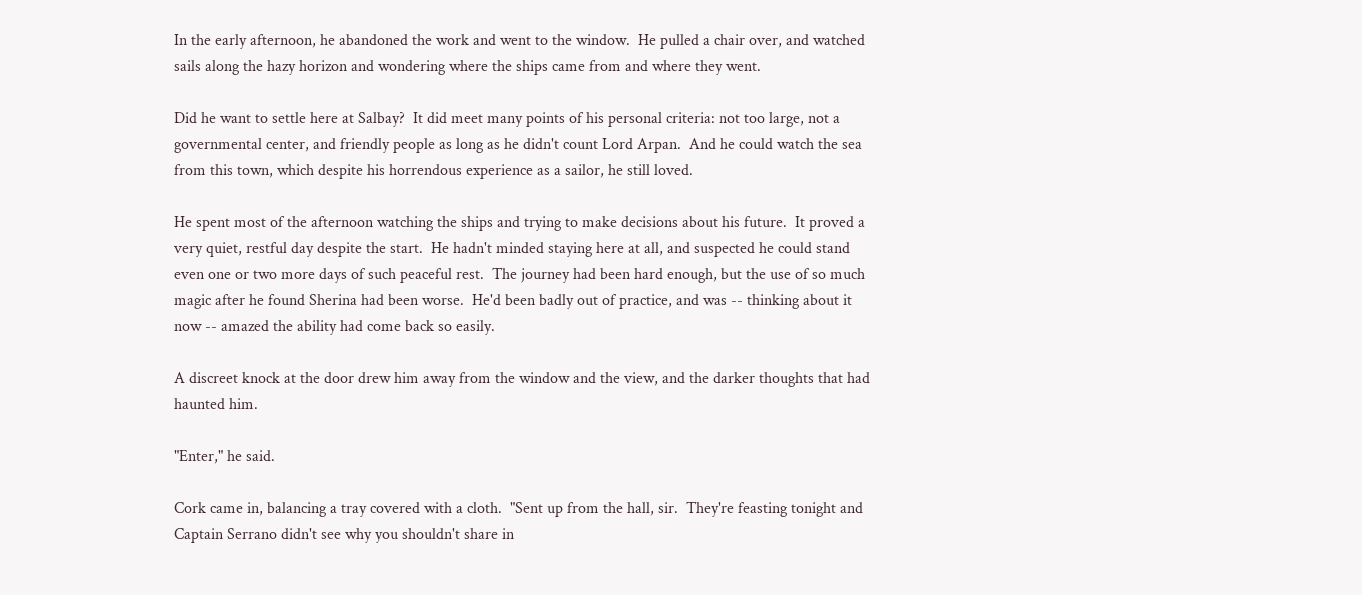In the early afternoon, he abandoned the work and went to the window.  He pulled a chair over, and watched sails along the hazy horizon and wondering where the ships came from and where they went.

Did he want to settle here at Salbay?  It did meet many points of his personal criteria: not too large, not a governmental center, and friendly people as long as he didn't count Lord Arpan.  And he could watch the sea from this town, which despite his horrendous experience as a sailor, he still loved.

He spent most of the afternoon watching the ships and trying to make decisions about his future.  It proved a very quiet, restful day despite the start.  He hadn't minded staying here at all, and suspected he could stand even one or two more days of such peaceful rest.  The journey had been hard enough, but the use of so much magic after he found Sherina had been worse.  He'd been badly out of practice, and was -- thinking about it now -- amazed the ability had come back so easily.

A discreet knock at the door drew him away from the window and the view, and the darker thoughts that had haunted him.

"Enter," he said.

Cork came in, balancing a tray covered with a cloth.  "Sent up from the hall, sir.  They're feasting tonight and Captain Serrano didn't see why you shouldn't share in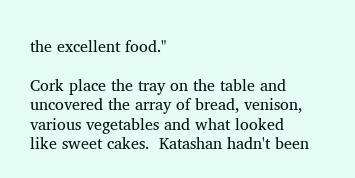the excellent food."

Cork place the tray on the table and uncovered the array of bread, venison, various vegetables and what looked like sweet cakes.  Katashan hadn't been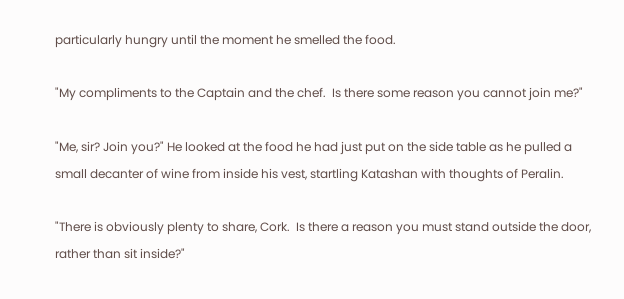particularly hungry until the moment he smelled the food.

"My compliments to the Captain and the chef.  Is there some reason you cannot join me?"

"Me, sir? Join you?" He looked at the food he had just put on the side table as he pulled a small decanter of wine from inside his vest, startling Katashan with thoughts of Peralin.

"There is obviously plenty to share, Cork.  Is there a reason you must stand outside the door, rather than sit inside?"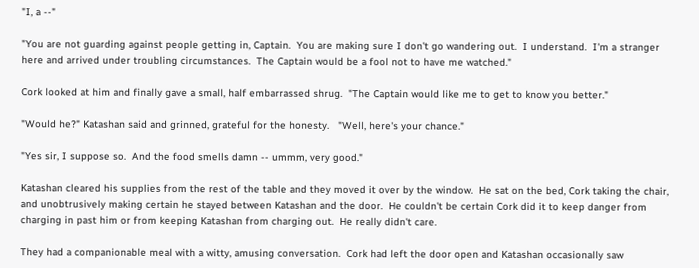"I, a --"

"You are not guarding against people getting in, Captain.  You are making sure I don't go wandering out.  I understand.  I'm a stranger here and arrived under troubling circumstances.  The Captain would be a fool not to have me watched."

Cork looked at him and finally gave a small, half embarrassed shrug.  "The Captain would like me to get to know you better."

"Would he?" Katashan said and grinned, grateful for the honesty.   "Well, here's your chance."

"Yes sir, I suppose so.  And the food smells damn -- ummm, very good."

Katashan cleared his supplies from the rest of the table and they moved it over by the window.  He sat on the bed, Cork taking the chair, and unobtrusively making certain he stayed between Katashan and the door.  He couldn't be certain Cork did it to keep danger from charging in past him or from keeping Katashan from charging out.  He really didn't care.

They had a companionable meal with a witty, amusing conversation.  Cork had left the door open and Katashan occasionally saw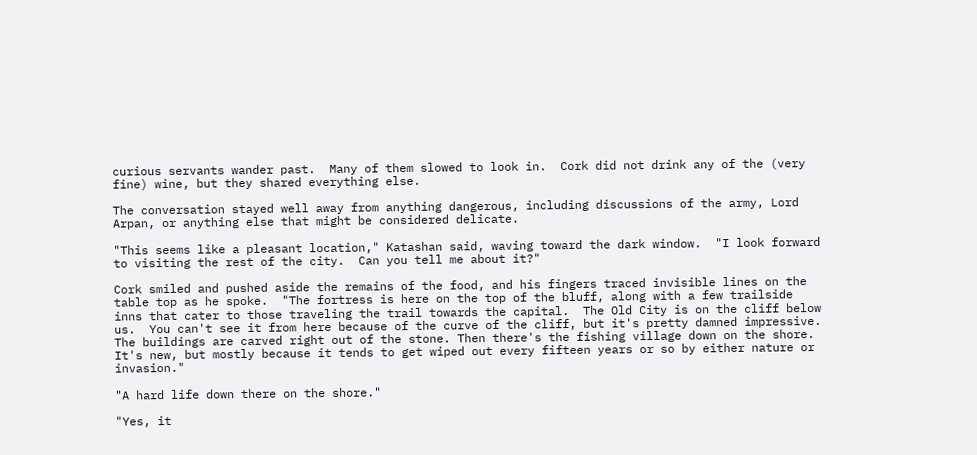curious servants wander past.  Many of them slowed to look in.  Cork did not drink any of the (very fine) wine, but they shared everything else.

The conversation stayed well away from anything dangerous, including discussions of the army, Lord Arpan, or anything else that might be considered delicate.

"This seems like a pleasant location," Katashan said, waving toward the dark window.  "I look forward to visiting the rest of the city.  Can you tell me about it?"

Cork smiled and pushed aside the remains of the food, and his fingers traced invisible lines on the table top as he spoke.  "The fortress is here on the top of the bluff, along with a few trailside inns that cater to those traveling the trail towards the capital.  The Old City is on the cliff below us.  You can't see it from here because of the curve of the cliff, but it's pretty damned impressive.  The buildings are carved right out of the stone. Then there's the fishing village down on the shore.  It's new, but mostly because it tends to get wiped out every fifteen years or so by either nature or invasion."

"A hard life down there on the shore."

"Yes, it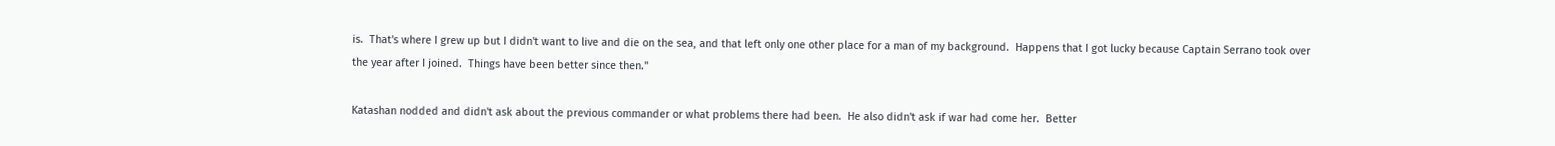is.  That's where I grew up but I didn't want to live and die on the sea, and that left only one other place for a man of my background.  Happens that I got lucky because Captain Serrano took over the year after I joined.  Things have been better since then."

Katashan nodded and didn't ask about the previous commander or what problems there had been.  He also didn't ask if war had come her.  Better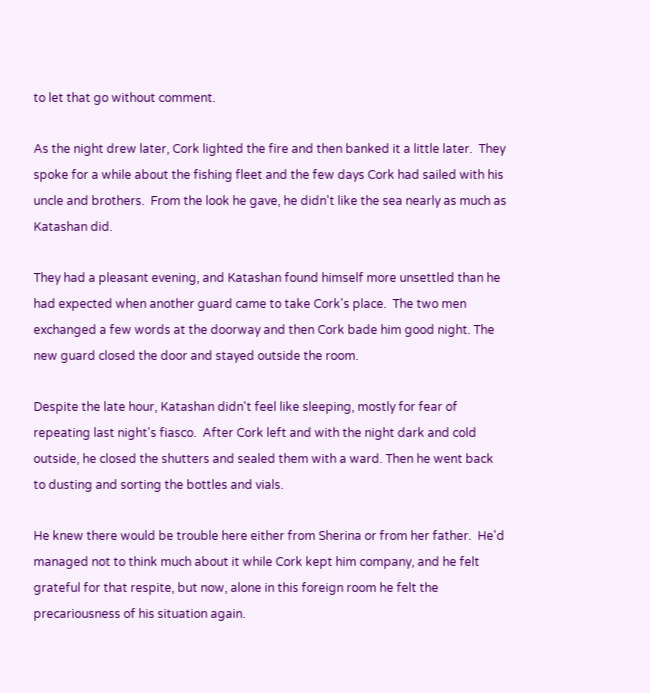to let that go without comment.

As the night drew later, Cork lighted the fire and then banked it a little later.  They spoke for a while about the fishing fleet and the few days Cork had sailed with his uncle and brothers.  From the look he gave, he didn't like the sea nearly as much as Katashan did.

They had a pleasant evening, and Katashan found himself more unsettled than he had expected when another guard came to take Cork's place.  The two men exchanged a few words at the doorway and then Cork bade him good night. The new guard closed the door and stayed outside the room.

Despite the late hour, Katashan didn't feel like sleeping, mostly for fear of repeating last night's fiasco.  After Cork left and with the night dark and cold outside, he closed the shutters and sealed them with a ward. Then he went back to dusting and sorting the bottles and vials.

He knew there would be trouble here either from Sherina or from her father.  He'd managed not to think much about it while Cork kept him company, and he felt grateful for that respite, but now, alone in this foreign room he felt the precariousness of his situation again.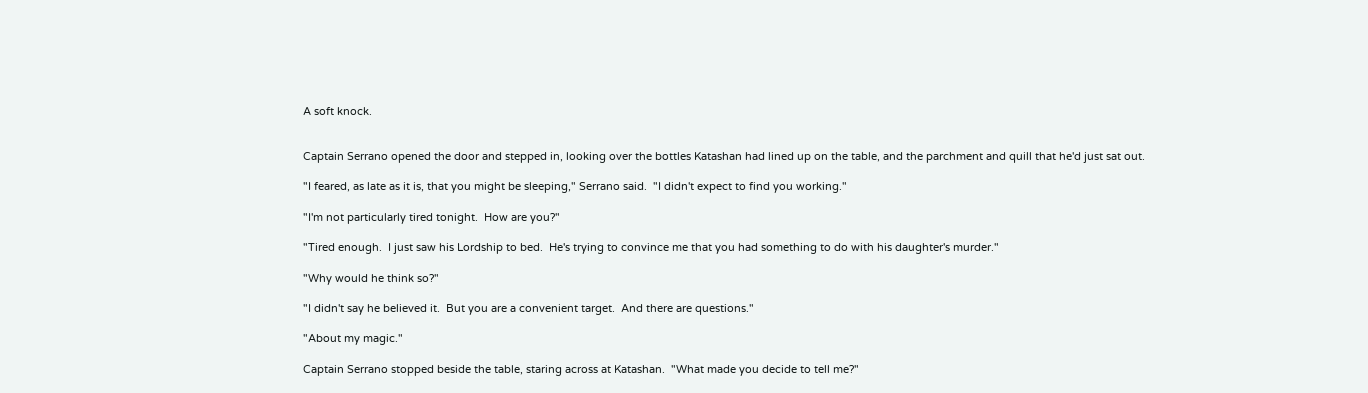A soft knock.


Captain Serrano opened the door and stepped in, looking over the bottles Katashan had lined up on the table, and the parchment and quill that he'd just sat out.

"I feared, as late as it is, that you might be sleeping," Serrano said.  "I didn't expect to find you working."

"I'm not particularly tired tonight.  How are you?"

"Tired enough.  I just saw his Lordship to bed.  He's trying to convince me that you had something to do with his daughter's murder."

"Why would he think so?"

"I didn't say he believed it.  But you are a convenient target.  And there are questions."

"About my magic."

Captain Serrano stopped beside the table, staring across at Katashan.  "What made you decide to tell me?"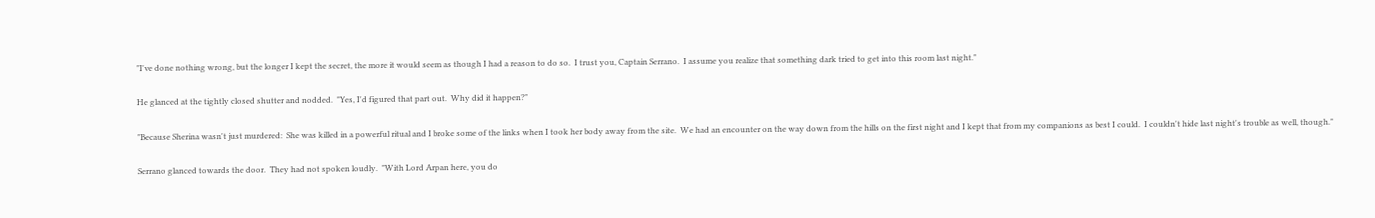"I've done nothing wrong, but the longer I kept the secret, the more it would seem as though I had a reason to do so.  I trust you, Captain Serrano.  I assume you realize that something dark tried to get into this room last night."

He glanced at the tightly closed shutter and nodded.  "Yes, I'd figured that part out.  Why did it happen?"

"Because Sherina wasn't just murdered:  She was killed in a powerful ritual and I broke some of the links when I took her body away from the site.  We had an encounter on the way down from the hills on the first night and I kept that from my companions as best I could.  I couldn't hide last night's trouble as well, though."

Serrano glanced towards the door.  They had not spoken loudly.  "With Lord Arpan here, you do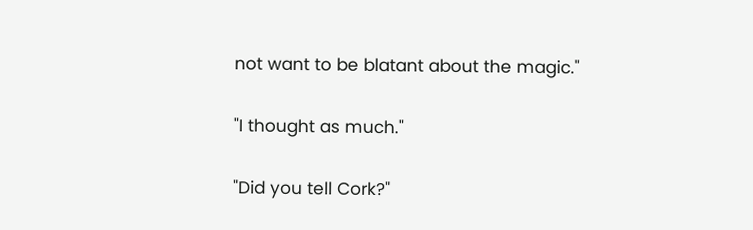not want to be blatant about the magic."

"I thought as much."

"Did you tell Cork?"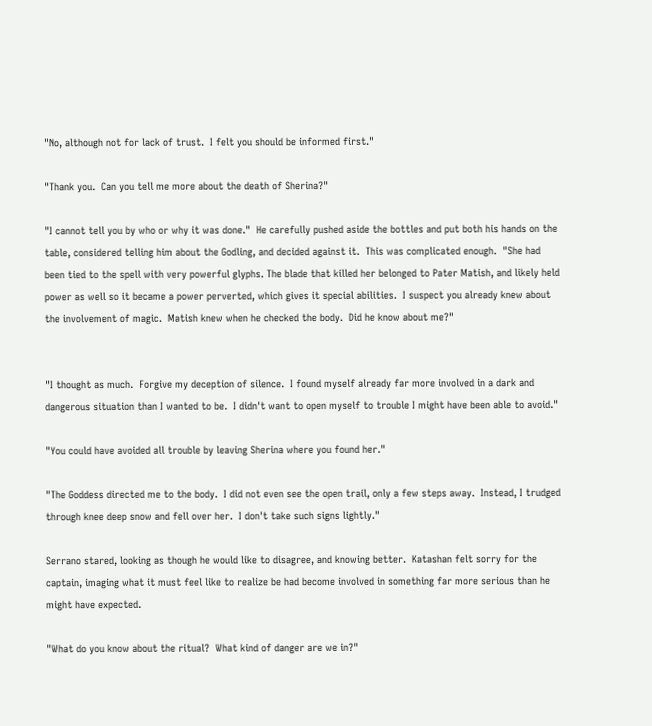"No, although not for lack of trust.  I felt you should be informed first."

"Thank you.  Can you tell me more about the death of Sherina?"

"I cannot tell you by who or why it was done."  He carefully pushed aside the bottles and put both his hands on the table, considered telling him about the Godling, and decided against it.  This was complicated enough.  "She had been tied to the spell with very powerful glyphs. The blade that killed her belonged to Pater Matish, and likely held power as well so it became a power perverted, which gives it special abilities.  I suspect you already knew about the involvement of magic.  Matish knew when he checked the body.  Did he know about me?"


"I thought as much.  Forgive my deception of silence.  I found myself already far more involved in a dark and dangerous situation than I wanted to be.  I didn't want to open myself to trouble I might have been able to avoid."

"You could have avoided all trouble by leaving Sherina where you found her."

"The Goddess directed me to the body.  I did not even see the open trail, only a few steps away.  Instead, I trudged through knee deep snow and fell over her.  I don't take such signs lightly."

Serrano stared, looking as though he would like to disagree, and knowing better.  Katashan felt sorry for the captain, imaging what it must feel like to realize be had become involved in something far more serious than he might have expected.

"What do you know about the ritual?  What kind of danger are we in?"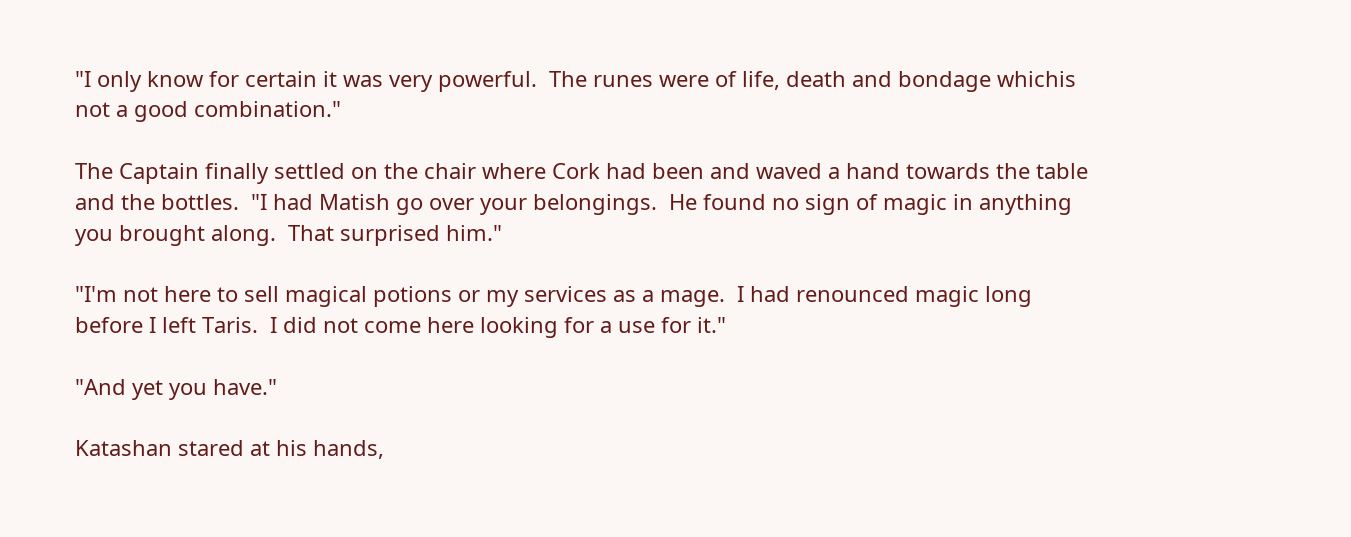"I only know for certain it was very powerful.  The runes were of life, death and bondage whichis not a good combination."

The Captain finally settled on the chair where Cork had been and waved a hand towards the table and the bottles.  "I had Matish go over your belongings.  He found no sign of magic in anything you brought along.  That surprised him."

"I'm not here to sell magical potions or my services as a mage.  I had renounced magic long before I left Taris.  I did not come here looking for a use for it."

"And yet you have."

Katashan stared at his hands,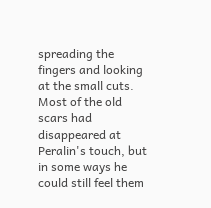spreading the fingers and looking at the small cuts.  Most of the old scars had disappeared at Peralin's touch, but in some ways he could still feel them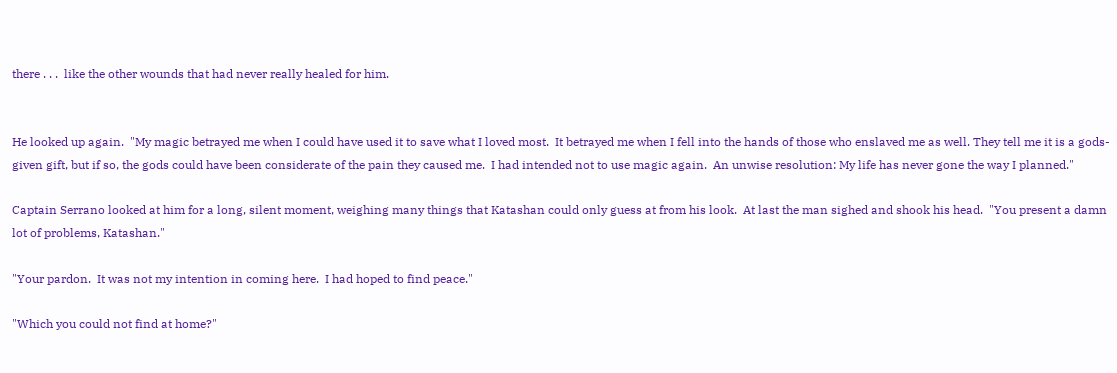there . . .  like the other wounds that had never really healed for him.


He looked up again.  "My magic betrayed me when I could have used it to save what I loved most.  It betrayed me when I fell into the hands of those who enslaved me as well. They tell me it is a gods-given gift, but if so, the gods could have been considerate of the pain they caused me.  I had intended not to use magic again.  An unwise resolution: My life has never gone the way I planned."

Captain Serrano looked at him for a long, silent moment, weighing many things that Katashan could only guess at from his look.  At last the man sighed and shook his head.  "You present a damn lot of problems, Katashan."

"Your pardon.  It was not my intention in coming here.  I had hoped to find peace."

"Which you could not find at home?"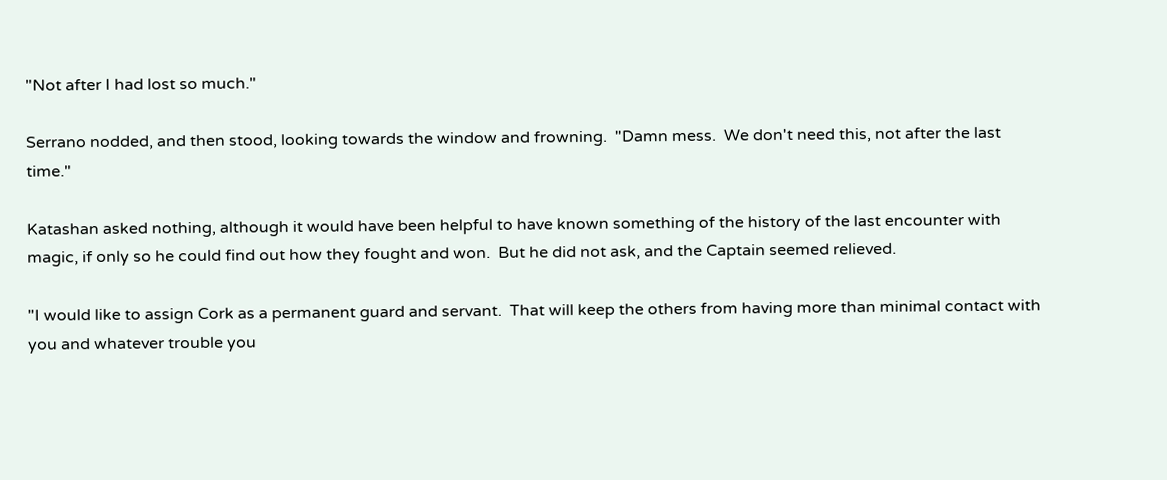"Not after I had lost so much."

Serrano nodded, and then stood, looking towards the window and frowning.  "Damn mess.  We don't need this, not after the last time."

Katashan asked nothing, although it would have been helpful to have known something of the history of the last encounter with magic, if only so he could find out how they fought and won.  But he did not ask, and the Captain seemed relieved.

"I would like to assign Cork as a permanent guard and servant.  That will keep the others from having more than minimal contact with you and whatever trouble you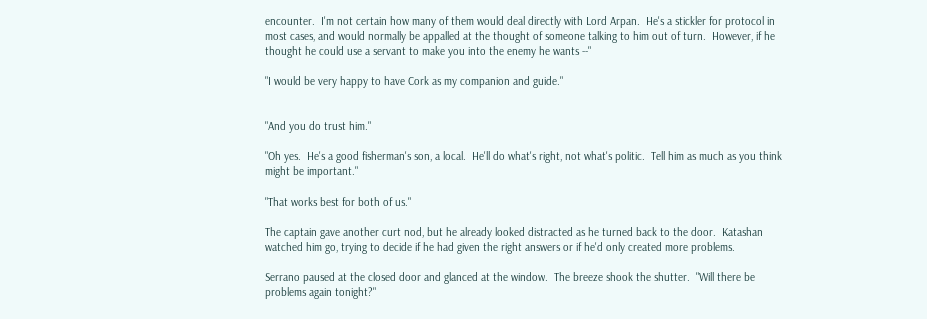encounter.  I'm not certain how many of them would deal directly with Lord Arpan.  He's a stickler for protocol in most cases, and would normally be appalled at the thought of someone talking to him out of turn.  However, if he thought he could use a servant to make you into the enemy he wants --"

"I would be very happy to have Cork as my companion and guide."


"And you do trust him."

"Oh yes.  He's a good fisherman's son, a local.  He'll do what's right, not what's politic.  Tell him as much as you think might be important."

"That works best for both of us."

The captain gave another curt nod, but he already looked distracted as he turned back to the door.  Katashan watched him go, trying to decide if he had given the right answers or if he'd only created more problems.

Serrano paused at the closed door and glanced at the window.  The breeze shook the shutter.  "Will there be problems again tonight?"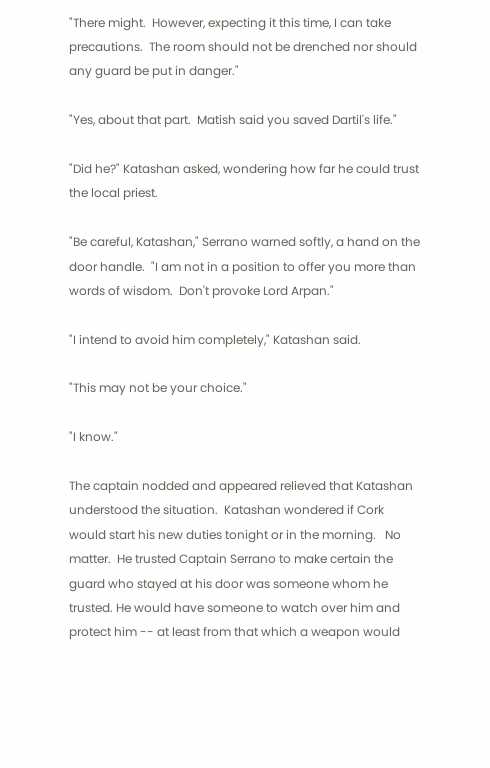"There might.  However, expecting it this time, I can take precautions.  The room should not be drenched nor should any guard be put in danger."

"Yes, about that part.  Matish said you saved Dartil's life."

"Did he?" Katashan asked, wondering how far he could trust the local priest.

"Be careful, Katashan," Serrano warned softly, a hand on the door handle.  "I am not in a position to offer you more than words of wisdom.  Don't provoke Lord Arpan."

"I intend to avoid him completely," Katashan said.

"This may not be your choice."

"I know."

The captain nodded and appeared relieved that Katashan understood the situation.  Katashan wondered if Cork would start his new duties tonight or in the morning.   No matter.  He trusted Captain Serrano to make certain the guard who stayed at his door was someone whom he trusted. He would have someone to watch over him and protect him -- at least from that which a weapon would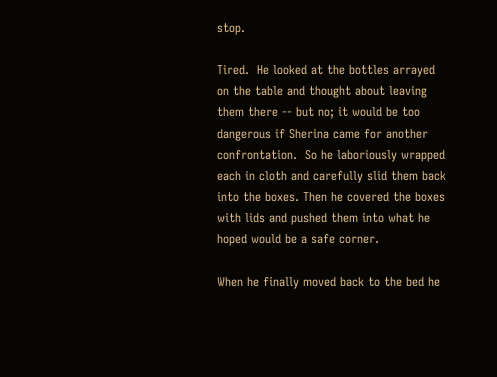stop.

Tired.  He looked at the bottles arrayed on the table and thought about leaving them there -- but no; it would be too dangerous if Sherina came for another confrontation.  So he laboriously wrapped each in cloth and carefully slid them back into the boxes. Then he covered the boxes with lids and pushed them into what he hoped would be a safe corner.

When he finally moved back to the bed he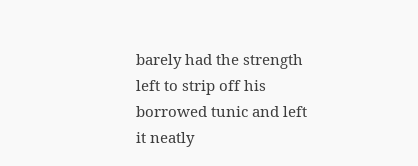barely had the strength left to strip off his borrowed tunic and left it neatly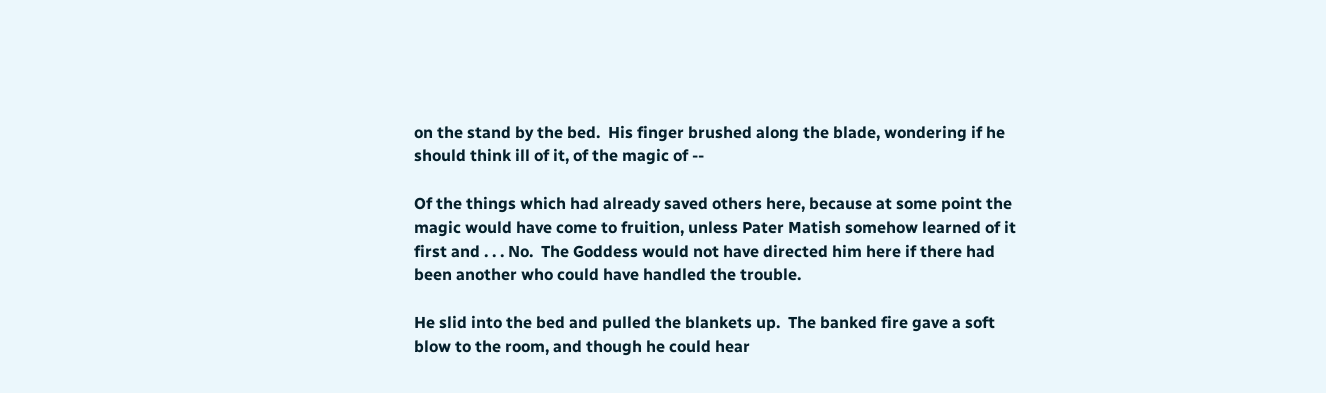on the stand by the bed.  His finger brushed along the blade, wondering if he should think ill of it, of the magic of --

Of the things which had already saved others here, because at some point the magic would have come to fruition, unless Pater Matish somehow learned of it first and . . . No.  The Goddess would not have directed him here if there had been another who could have handled the trouble.

He slid into the bed and pulled the blankets up.  The banked fire gave a soft blow to the room, and though he could hear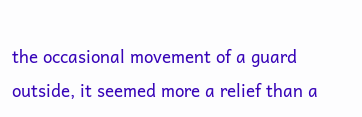the occasional movement of a guard outside, it seemed more a relief than a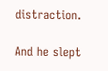distraction.

And he slept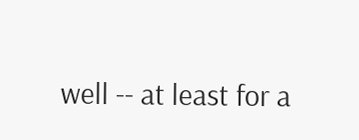well -- at least for a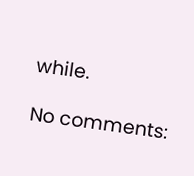while.

No comments: